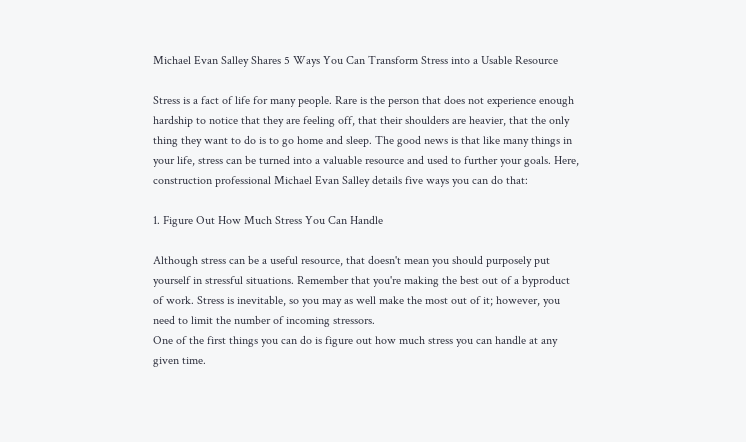Michael Evan Salley Shares 5 Ways You Can Transform Stress into a Usable Resource

Stress is a fact of life for many people. Rare is the person that does not experience enough hardship to notice that they are feeling off, that their shoulders are heavier, that the only thing they want to do is to go home and sleep. The good news is that like many things in your life, stress can be turned into a valuable resource and used to further your goals. Here, construction professional Michael Evan Salley details five ways you can do that:

1. Figure Out How Much Stress You Can Handle

Although stress can be a useful resource, that doesn't mean you should purposely put yourself in stressful situations. Remember that you're making the best out of a byproduct of work. Stress is inevitable, so you may as well make the most out of it; however, you need to limit the number of incoming stressors.
One of the first things you can do is figure out how much stress you can handle at any given time.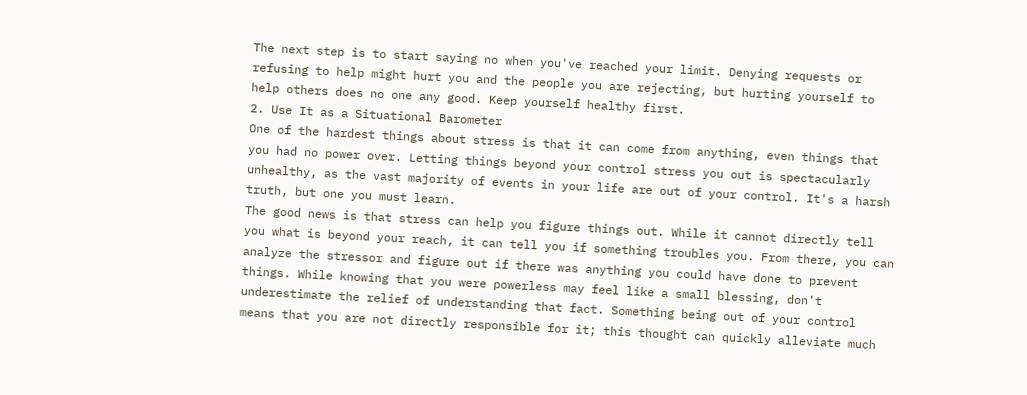The next step is to start saying no when you've reached your limit. Denying requests or refusing to help might hurt you and the people you are rejecting, but hurting yourself to help others does no one any good. Keep yourself healthy first.
2. Use It as a Situational Barometer
One of the hardest things about stress is that it can come from anything, even things that you had no power over. Letting things beyond your control stress you out is spectacularly unhealthy, as the vast majority of events in your life are out of your control. It's a harsh truth, but one you must learn.
The good news is that stress can help you figure things out. While it cannot directly tell you what is beyond your reach, it can tell you if something troubles you. From there, you can analyze the stressor and figure out if there was anything you could have done to prevent things. While knowing that you were powerless may feel like a small blessing, don't underestimate the relief of understanding that fact. Something being out of your control means that you are not directly responsible for it; this thought can quickly alleviate much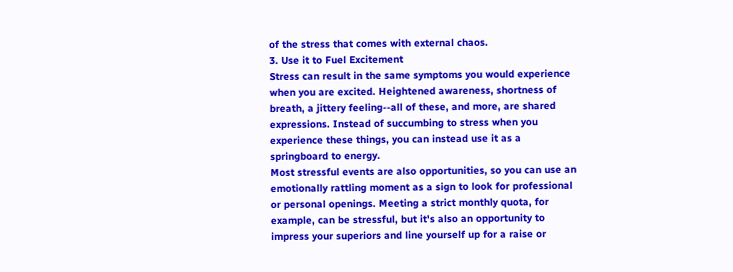of the stress that comes with external chaos.
3. Use it to Fuel Excitement
Stress can result in the same symptoms you would experience when you are excited. Heightened awareness, shortness of breath, a jittery feeling--all of these, and more, are shared expressions. Instead of succumbing to stress when you experience these things, you can instead use it as a springboard to energy.
Most stressful events are also opportunities, so you can use an emotionally rattling moment as a sign to look for professional or personal openings. Meeting a strict monthly quota, for example, can be stressful, but it's also an opportunity to impress your superiors and line yourself up for a raise or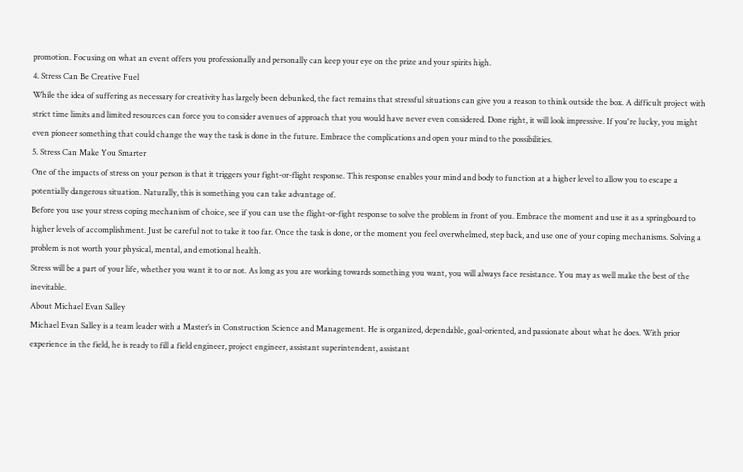promotion. Focusing on what an event offers you professionally and personally can keep your eye on the prize and your spirits high.
4. Stress Can Be Creative Fuel
While the idea of suffering as necessary for creativity has largely been debunked, the fact remains that stressful situations can give you a reason to think outside the box. A difficult project with strict time limits and limited resources can force you to consider avenues of approach that you would have never even considered. Done right, it will look impressive. If you're lucky, you might even pioneer something that could change the way the task is done in the future. Embrace the complications and open your mind to the possibilities.
5. Stress Can Make You Smarter
One of the impacts of stress on your person is that it triggers your fight-or-flight response. This response enables your mind and body to function at a higher level to allow you to escape a potentially dangerous situation. Naturally, this is something you can take advantage of.
Before you use your stress coping mechanism of choice, see if you can use the flight-or-fight response to solve the problem in front of you. Embrace the moment and use it as a springboard to higher levels of accomplishment. Just be careful not to take it too far. Once the task is done, or the moment you feel overwhelmed, step back, and use one of your coping mechanisms. Solving a problem is not worth your physical, mental, and emotional health.
Stress will be a part of your life, whether you want it to or not. As long as you are working towards something you want, you will always face resistance. You may as well make the best of the inevitable.
About Michael Evan Salley
Michael Evan Salley is a team leader with a Master’s in Construction Science and Management. He is organized, dependable, goal-oriented, and passionate about what he does. With prior experience in the field, he is ready to fill a field engineer, project engineer, assistant superintendent, assistant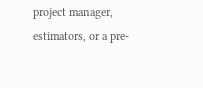project manager, estimators, or a pre-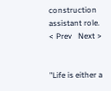construction assistant role.
< Prev   Next >


"Life is either a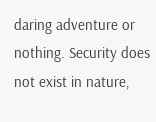daring adventure or nothing. Security does not exist in nature,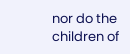nor do the children of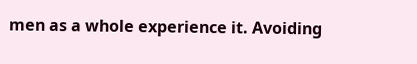men as a whole experience it. Avoiding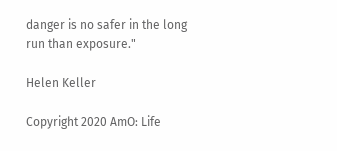danger is no safer in the long run than exposure."

Helen Keller

Copyright 2020 AmO: Life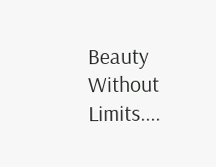Beauty Without Limits....